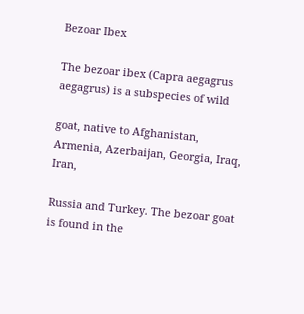Bezoar Ibex

The bezoar ibex (Capra aegagrus aegagrus) is a subspecies of wild

goat, native to Afghanistan, Armenia, Azerbaijan, Georgia, Iraq, Iran,

Russia and Turkey. The bezoar goat is found in the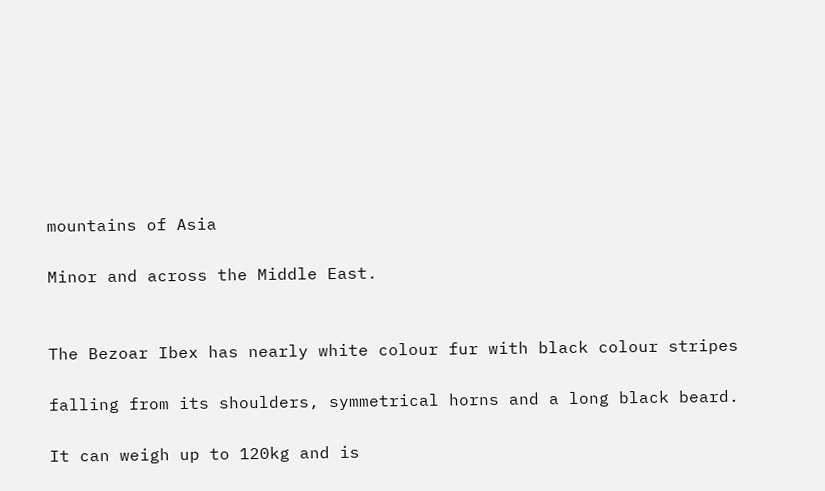mountains of Asia

Minor and across the Middle East.


The Bezoar Ibex has nearly white colour fur with black colour stripes

falling from its shoulders, symmetrical horns and a long black beard.

It can weigh up to 120kg and is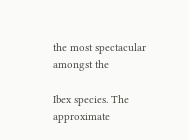the most spectacular amongst the

Ibex species. The approximate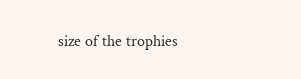size of the trophies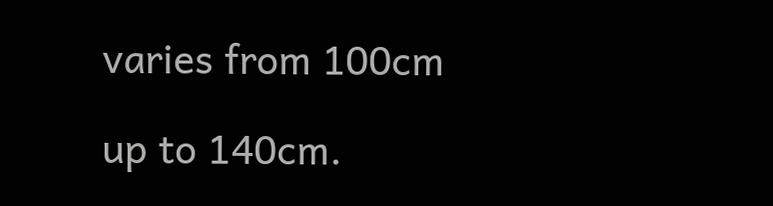varies from 100cm

up to 140cm.